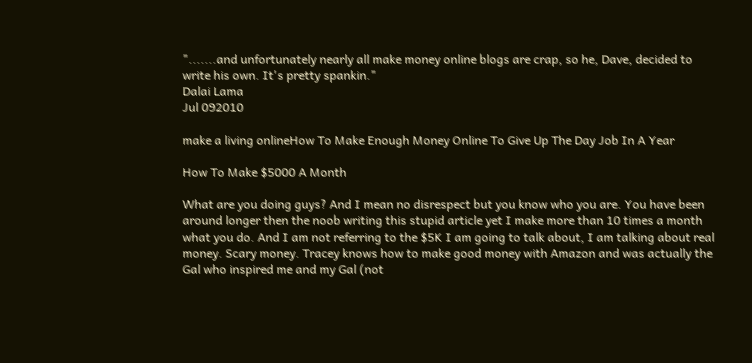".......and unfortunately nearly all make money online blogs are crap, so he, Dave, decided to write his own. It's pretty spankin."
Dalai Lama
Jul 092010

make a living onlineHow To Make Enough Money Online To Give Up The Day Job In A Year

How To Make $5000 A Month

What are you doing guys? And I mean no disrespect but you know who you are. You have been around longer then the noob writing this stupid article yet I make more than 10 times a month what you do. And I am not referring to the $5K I am going to talk about, I am talking about real money. Scary money. Tracey knows how to make good money with Amazon and was actually the Gal who inspired me and my Gal (not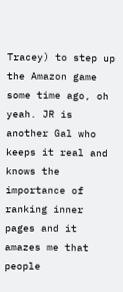Tracey) to step up the Amazon game some time ago, oh yeah. JR is another Gal who keeps it real and knows the importance of ranking inner pages and it amazes me that people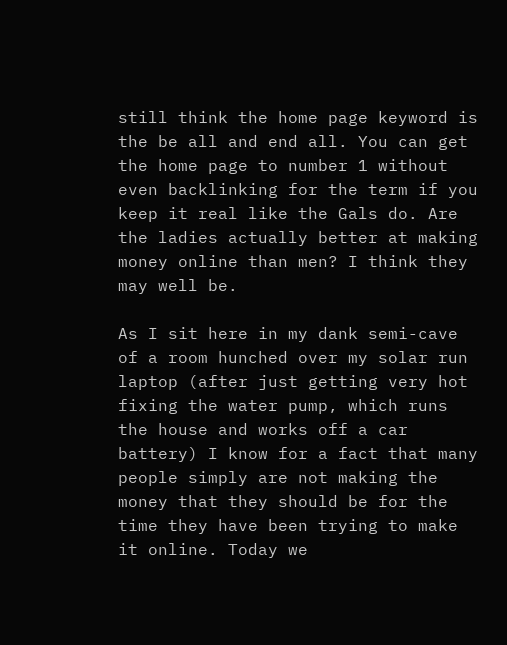still think the home page keyword is the be all and end all. You can get the home page to number 1 without even backlinking for the term if you keep it real like the Gals do. Are the ladies actually better at making money online than men? I think they may well be.

As I sit here in my dank semi-cave of a room hunched over my solar run laptop (after just getting very hot fixing the water pump, which runs the house and works off a car battery) I know for a fact that many people simply are not making the money that they should be for the time they have been trying to make it online. Today we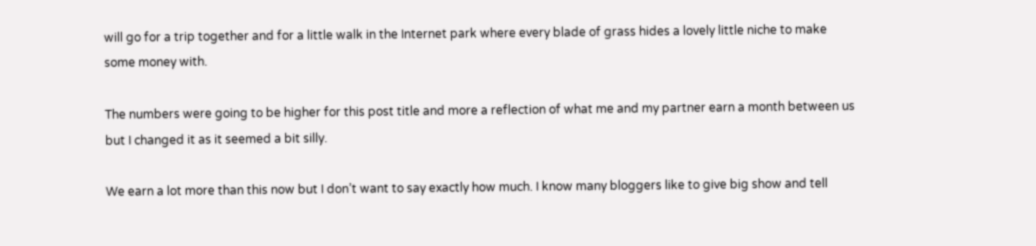will go for a trip together and for a little walk in the Internet park where every blade of grass hides a lovely little niche to make some money with.

The numbers were going to be higher for this post title and more a reflection of what me and my partner earn a month between us but I changed it as it seemed a bit silly.

We earn a lot more than this now but I don’t want to say exactly how much. I know many bloggers like to give big show and tell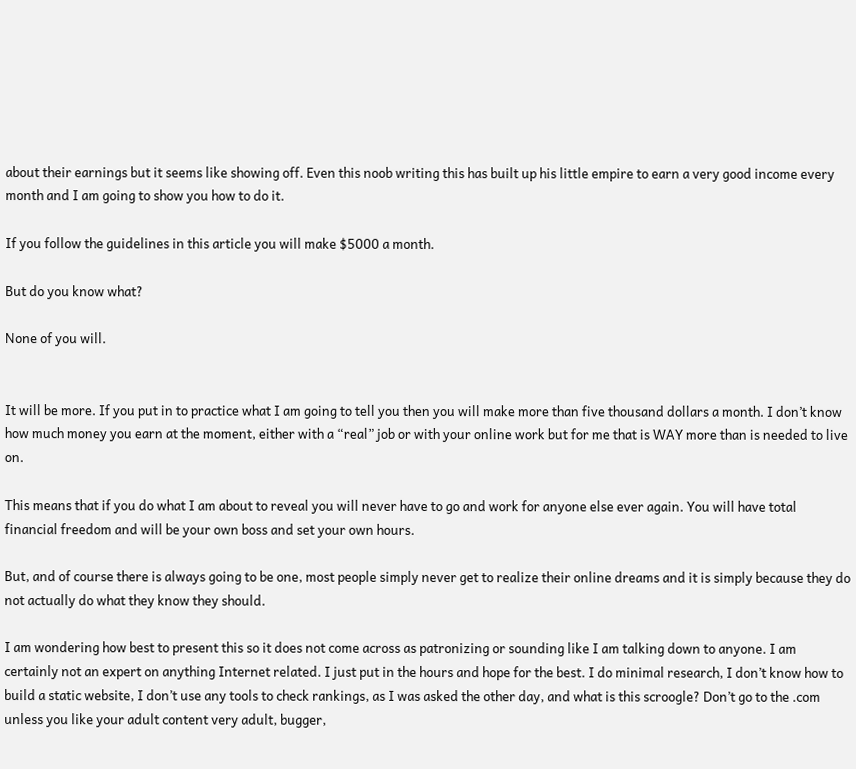about their earnings but it seems like showing off. Even this noob writing this has built up his little empire to earn a very good income every month and I am going to show you how to do it.

If you follow the guidelines in this article you will make $5000 a month.

But do you know what?

None of you will.


It will be more. If you put in to practice what I am going to tell you then you will make more than five thousand dollars a month. I don’t know how much money you earn at the moment, either with a “real” job or with your online work but for me that is WAY more than is needed to live on.

This means that if you do what I am about to reveal you will never have to go and work for anyone else ever again. You will have total financial freedom and will be your own boss and set your own hours.

But, and of course there is always going to be one, most people simply never get to realize their online dreams and it is simply because they do not actually do what they know they should.

I am wondering how best to present this so it does not come across as patronizing or sounding like I am talking down to anyone. I am certainly not an expert on anything Internet related. I just put in the hours and hope for the best. I do minimal research, I don’t know how to build a static website, I don’t use any tools to check rankings, as I was asked the other day, and what is this scroogle? Don’t go to the .com unless you like your adult content very adult, bugger,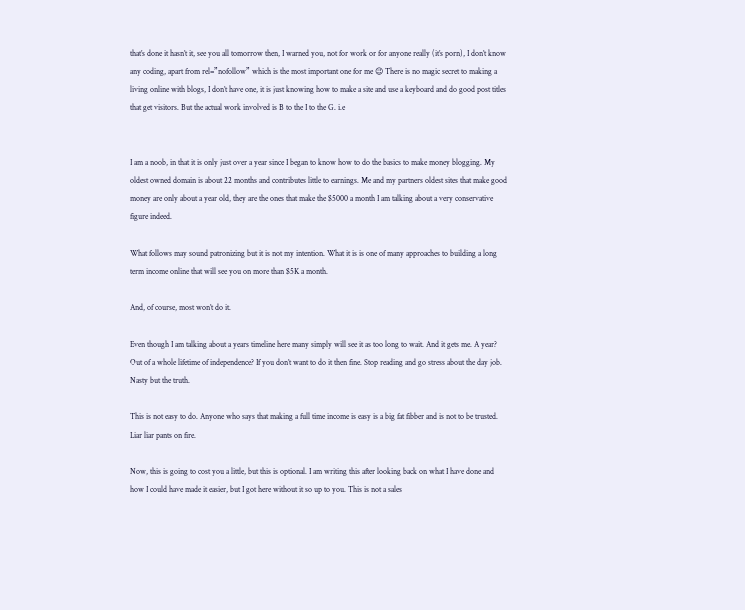that’s done it hasn’t it, see you all tomorrow then, I warned you, not for work or for anyone really (it’s porn), I don’t know any coding, apart from rel=”nofollow” which is the most important one for me 😉 There is no magic secret to making a living online with blogs, I don’t have one, it is just knowing how to make a site and use a keyboard and do good post titles that get visitors. But the actual work involved is B to the I to the G. i.e


I am a noob, in that it is only just over a year since I began to know how to do the basics to make money blogging. My oldest owned domain is about 22 months and contributes little to earnings. Me and my partners oldest sites that make good money are only about a year old, they are the ones that make the $5000 a month I am talking about a very conservative figure indeed.

What follows may sound patronizing but it is not my intention. What it is is one of many approaches to building a long term income online that will see you on more than $5K a month.

And, of course, most won’t do it.

Even though I am talking about a years timeline here many simply will see it as too long to wait. And it gets me. A year? Out of a whole lifetime of independence? If you don’t want to do it then fine. Stop reading and go stress about the day job. Nasty but the truth.

This is not easy to do. Anyone who says that making a full time income is easy is a big fat fibber and is not to be trusted. Liar liar pants on fire.

Now, this is going to cost you a little, but this is optional. I am writing this after looking back on what I have done and how I could have made it easier, but I got here without it so up to you. This is not a sales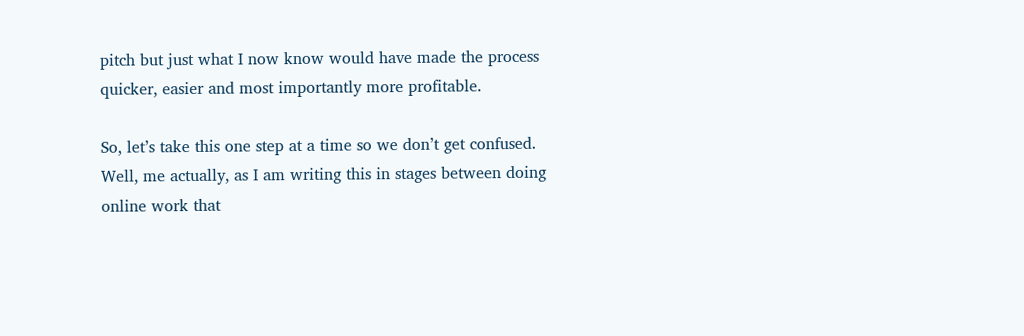pitch but just what I now know would have made the process quicker, easier and most importantly more profitable.

So, let’s take this one step at a time so we don’t get confused. Well, me actually, as I am writing this in stages between doing online work that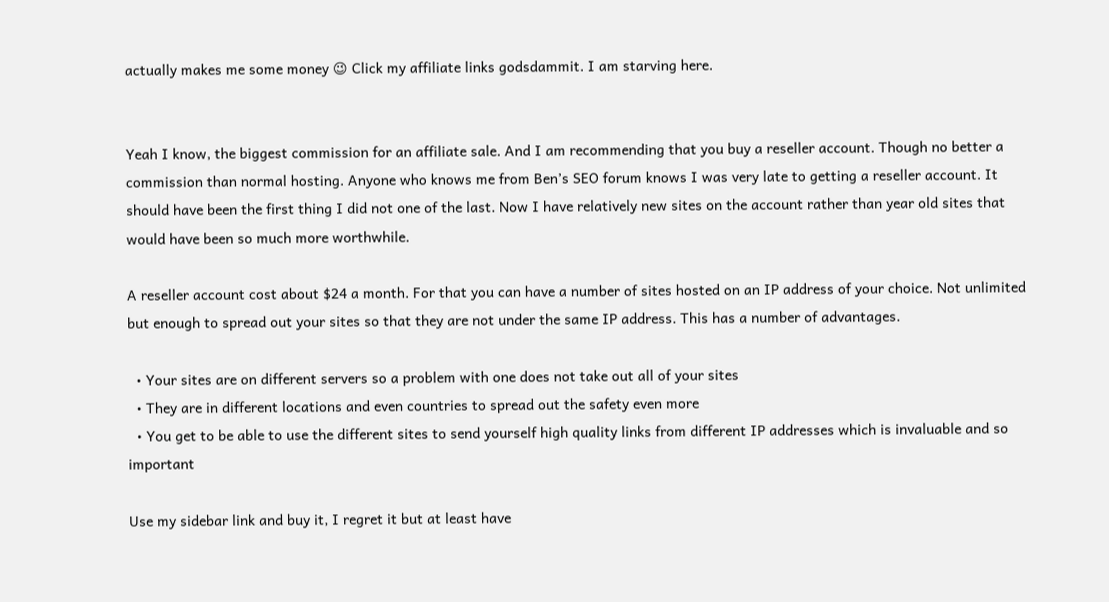actually makes me some money 😉 Click my affiliate links godsdammit. I am starving here.


Yeah I know, the biggest commission for an affiliate sale. And I am recommending that you buy a reseller account. Though no better a commission than normal hosting. Anyone who knows me from Ben’s SEO forum knows I was very late to getting a reseller account. It should have been the first thing I did not one of the last. Now I have relatively new sites on the account rather than year old sites that would have been so much more worthwhile.

A reseller account cost about $24 a month. For that you can have a number of sites hosted on an IP address of your choice. Not unlimited but enough to spread out your sites so that they are not under the same IP address. This has a number of advantages.

  • Your sites are on different servers so a problem with one does not take out all of your sites
  • They are in different locations and even countries to spread out the safety even more
  • You get to be able to use the different sites to send yourself high quality links from different IP addresses which is invaluable and so important

Use my sidebar link and buy it, I regret it but at least have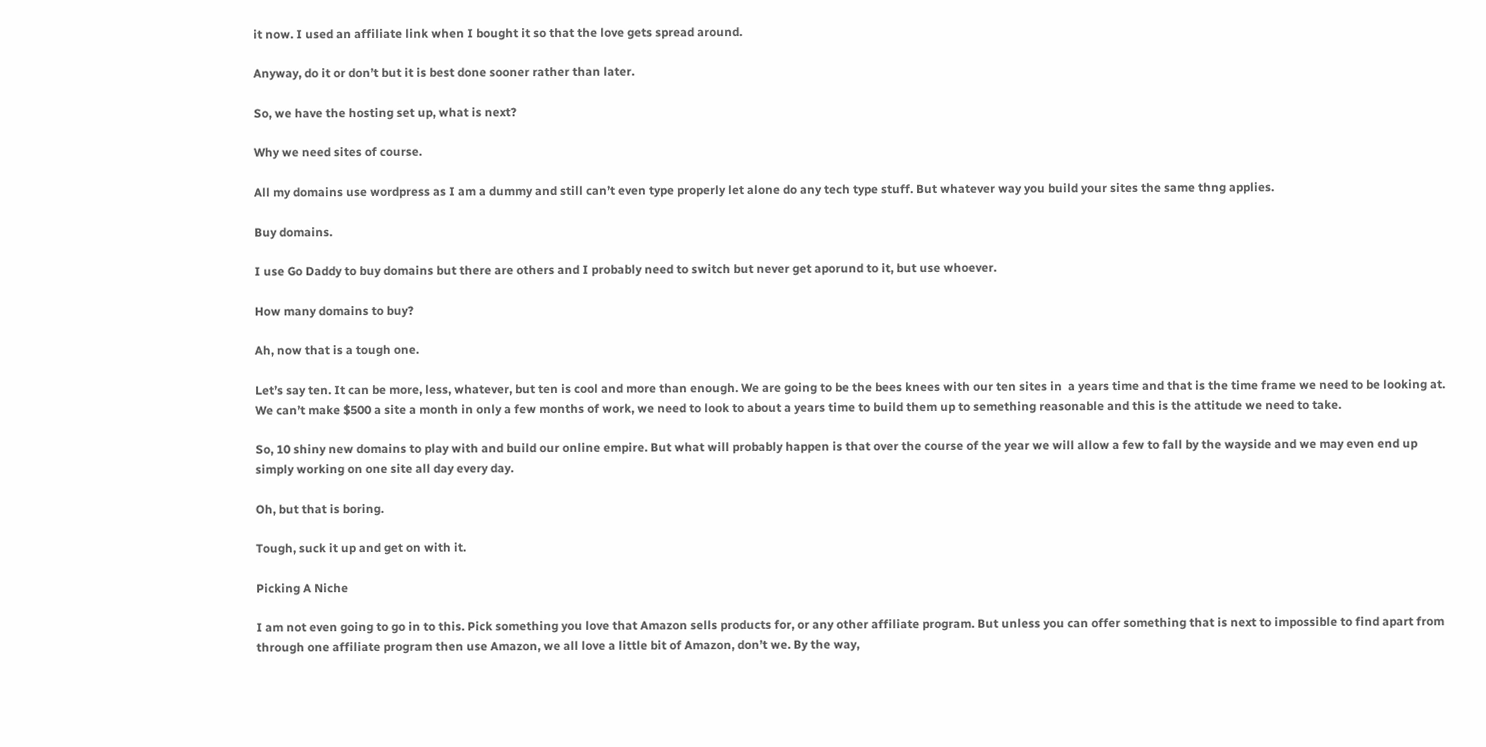it now. I used an affiliate link when I bought it so that the love gets spread around.

Anyway, do it or don’t but it is best done sooner rather than later.

So, we have the hosting set up, what is next?

Why we need sites of course.

All my domains use wordpress as I am a dummy and still can’t even type properly let alone do any tech type stuff. But whatever way you build your sites the same thng applies.

Buy domains.

I use Go Daddy to buy domains but there are others and I probably need to switch but never get aporund to it, but use whoever.

How many domains to buy?

Ah, now that is a tough one.

Let’s say ten. It can be more, less, whatever, but ten is cool and more than enough. We are going to be the bees knees with our ten sites in  a years time and that is the time frame we need to be looking at. We can’t make $500 a site a month in only a few months of work, we need to look to about a years time to build them up to semething reasonable and this is the attitude we need to take.

So, 10 shiny new domains to play with and build our online empire. But what will probably happen is that over the course of the year we will allow a few to fall by the wayside and we may even end up simply working on one site all day every day.

Oh, but that is boring.

Tough, suck it up and get on with it.

Picking A Niche

I am not even going to go in to this. Pick something you love that Amazon sells products for, or any other affiliate program. But unless you can offer something that is next to impossible to find apart from through one affiliate program then use Amazon, we all love a little bit of Amazon, don’t we. By the way,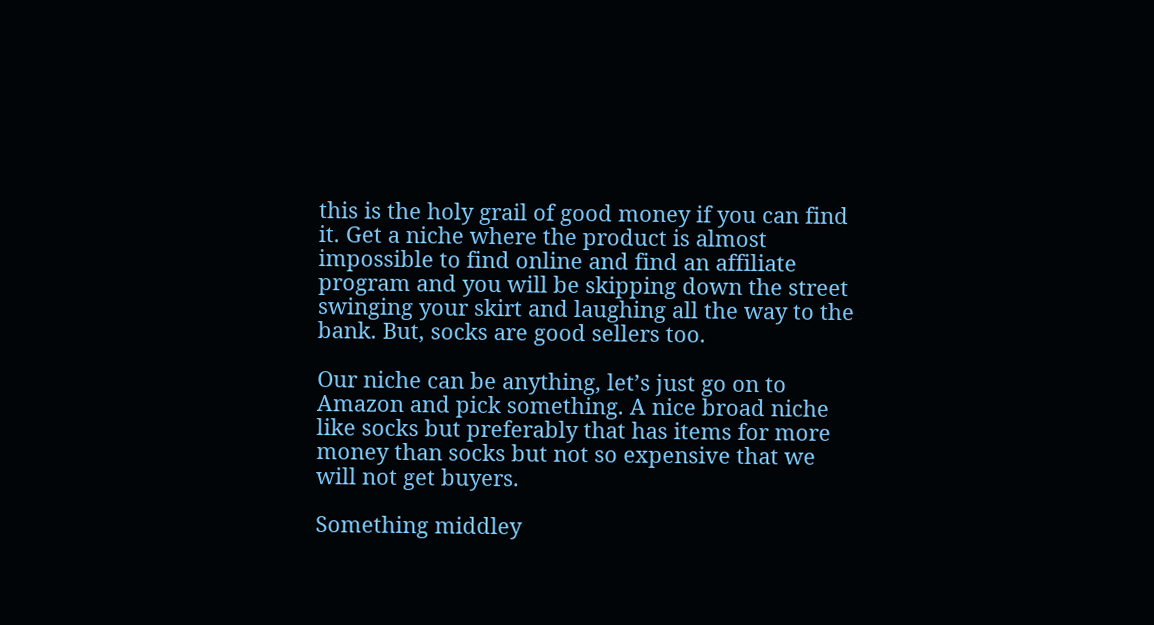this is the holy grail of good money if you can find it. Get a niche where the product is almost impossible to find online and find an affiliate program and you will be skipping down the street swinging your skirt and laughing all the way to the bank. But, socks are good sellers too.

Our niche can be anything, let’s just go on to Amazon and pick something. A nice broad niche like socks but preferably that has items for more money than socks but not so expensive that we will not get buyers.

Something middley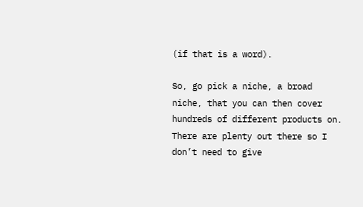(if that is a word).

So, go pick a niche, a broad niche, that you can then cover hundreds of different products on. There are plenty out there so I don’t need to give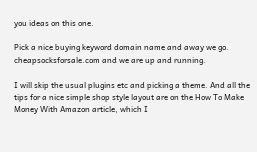you ideas on this one.

Pick a nice buying keyword domain name and away we go. cheapsocksforsale.com and we are up and running.

I will skip the usual plugins etc and picking a theme. And all the tips for a nice simple shop style layout are on the How To Make Money With Amazon article, which I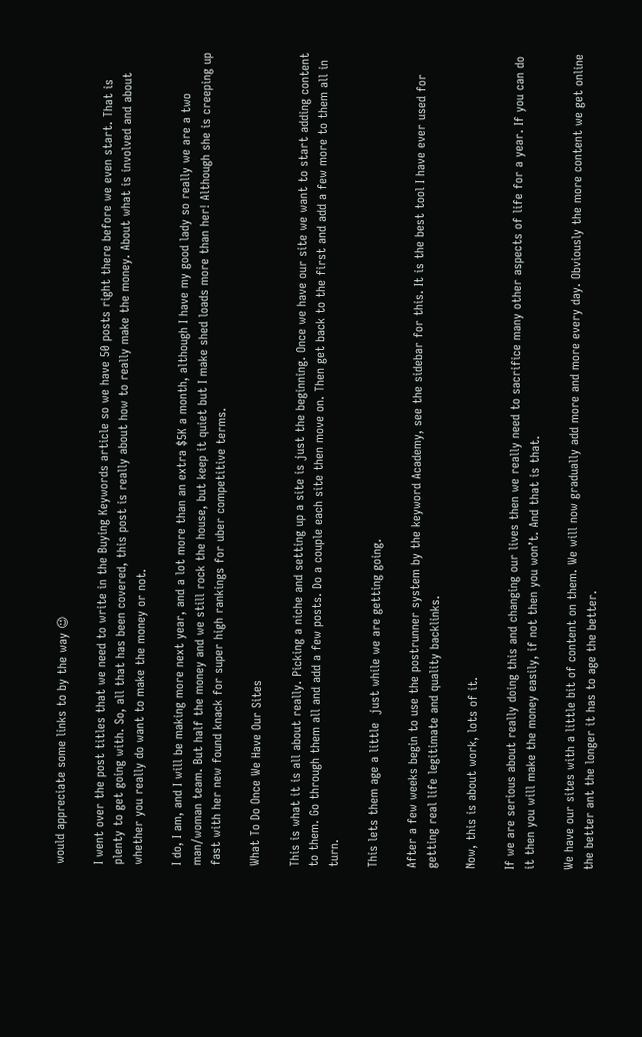would appreciate some links to by the way 😉

I went over the post titles that we need to write in the Buying Keywords article so we have 50 posts right there before we even start. That is plenty to get going with. So, all that has been covered, this post is really about how to really make the money. About what is involved and about whether you really do want to make the money or not.

I do, I am, and I will be making more next year, and a lot more than an extra $5K a month, although I have my good lady so really we are a two man/woman team. But half the money and we still rock the house, but keep it quiet but I make shed loads more than her! Although she is creeping up fast with her new found knack for super high rankings for uber competitive terms.

What To Do Once We Have Our Sites

This is what it is all about really. Picking a niche and setting up a site is just the beginning. Once we have our site we want to start adding content to them. Go through them all and add a few posts. Do a couple each site then move on. Then get back to the first and add a few more to them all in turn.

This lets them age a little  just while we are getting going.

After a few weeks begin to use the postrunner system by the keyword Academy, see the sidebar for this. It is the best tool I have ever used for getting real life legitimate and quality backlinks.

Now, this is about work, lots of it.

If we are serious about really doing this and changing our lives then we really need to sacrifice many other aspects of life for a year. If you can do it then you will make the money easily, if not then you won’t. And that is that.

We have our sites with a little bit of content on them. We will now gradually add more and more every day. Obviously the more content we get online the better ant the longer it has to age the better.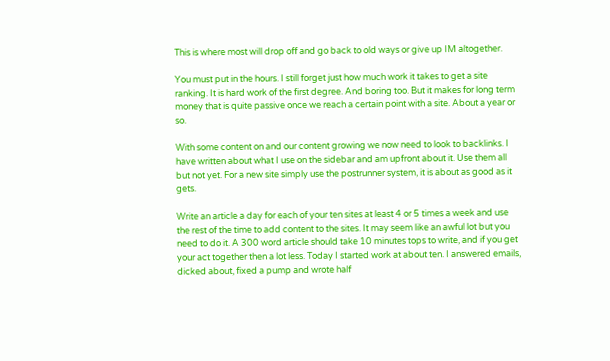This is where most will drop off and go back to old ways or give up IM altogether.

You must put in the hours. I still forget just how much work it takes to get a site ranking. It is hard work of the first degree. And boring too. But it makes for long term money that is quite passive once we reach a certain point with a site. About a year or so.

With some content on and our content growing we now need to look to backlinks. I have written about what I use on the sidebar and am upfront about it. Use them all but not yet. For a new site simply use the postrunner system, it is about as good as it gets.

Write an article a day for each of your ten sites at least 4 or 5 times a week and use the rest of the time to add content to the sites. It may seem like an awful lot but you need to do it. A 300 word article should take 10 minutes tops to write, and if you get your act together then a lot less. Today I started work at about ten. I answered emails, dicked about, fixed a pump and wrote half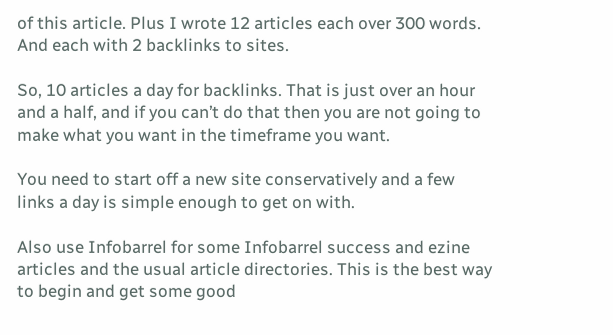of this article. Plus I wrote 12 articles each over 300 words. And each with 2 backlinks to sites.

So, 10 articles a day for backlinks. That is just over an hour and a half, and if you can’t do that then you are not going to make what you want in the timeframe you want.

You need to start off a new site conservatively and a few links a day is simple enough to get on with.

Also use Infobarrel for some Infobarrel success and ezine articles and the usual article directories. This is the best way to begin and get some good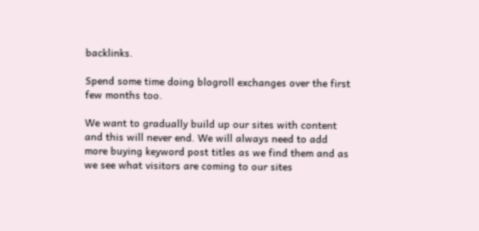backlinks.

Spend some time doing blogroll exchanges over the first few months too.

We want to gradually build up our sites with content and this will never end. We will always need to add more buying keyword post titles as we find them and as we see what visitors are coming to our sites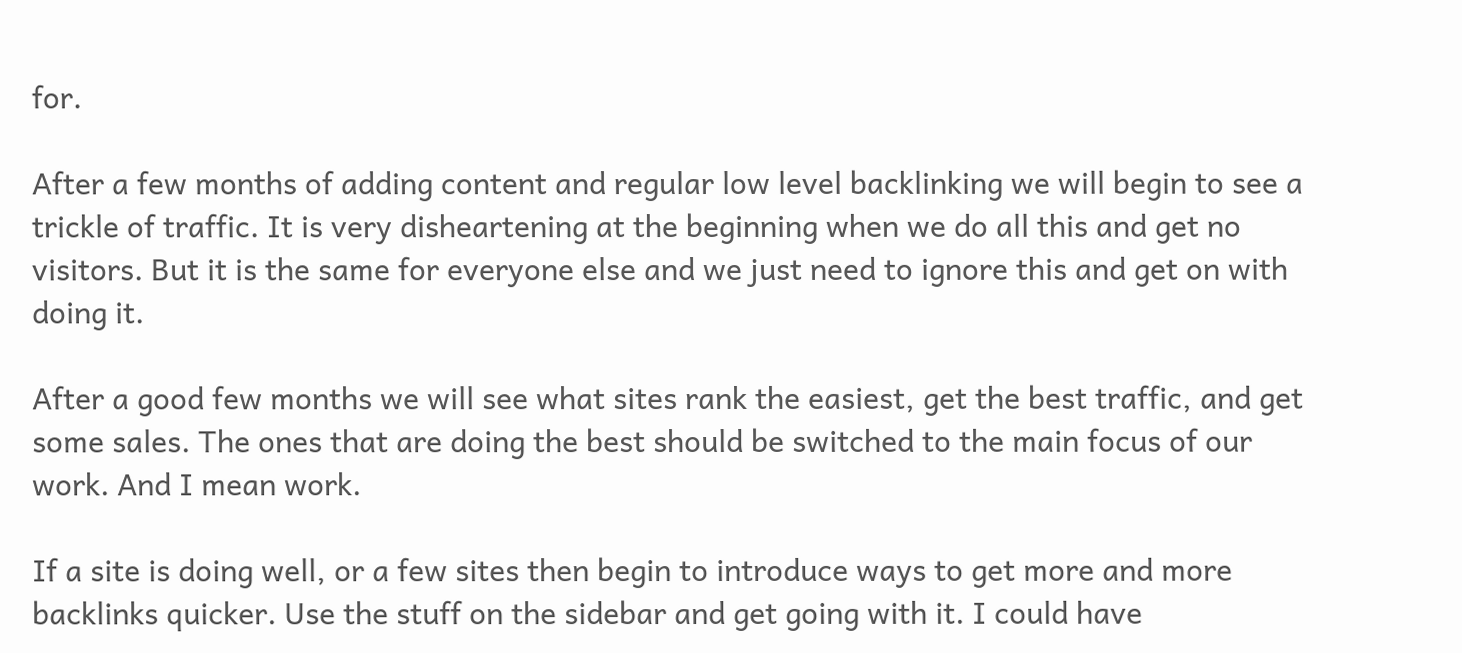for.

After a few months of adding content and regular low level backlinking we will begin to see a trickle of traffic. It is very disheartening at the beginning when we do all this and get no visitors. But it is the same for everyone else and we just need to ignore this and get on with doing it.

After a good few months we will see what sites rank the easiest, get the best traffic, and get some sales. The ones that are doing the best should be switched to the main focus of our work. And I mean work.

If a site is doing well, or a few sites then begin to introduce ways to get more and more backlinks quicker. Use the stuff on the sidebar and get going with it. I could have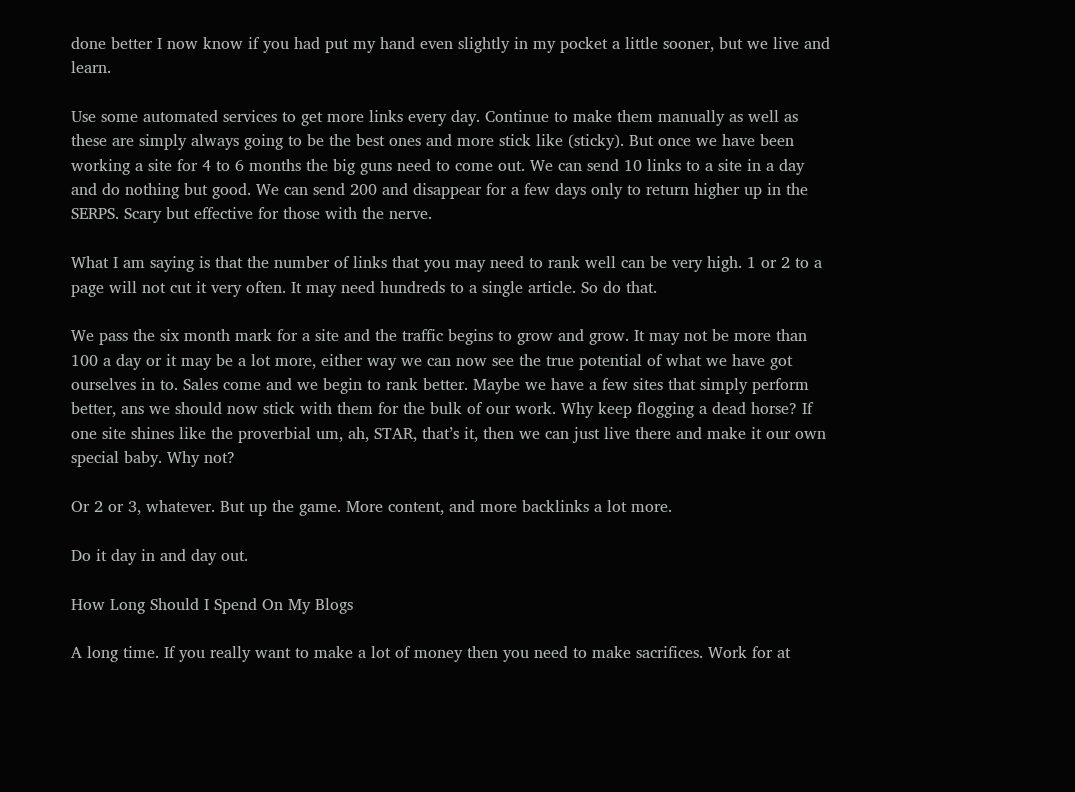done better I now know if you had put my hand even slightly in my pocket a little sooner, but we live and learn.

Use some automated services to get more links every day. Continue to make them manually as well as these are simply always going to be the best ones and more stick like (sticky). But once we have been working a site for 4 to 6 months the big guns need to come out. We can send 10 links to a site in a day and do nothing but good. We can send 200 and disappear for a few days only to return higher up in the SERPS. Scary but effective for those with the nerve.

What I am saying is that the number of links that you may need to rank well can be very high. 1 or 2 to a page will not cut it very often. It may need hundreds to a single article. So do that.

We pass the six month mark for a site and the traffic begins to grow and grow. It may not be more than 100 a day or it may be a lot more, either way we can now see the true potential of what we have got ourselves in to. Sales come and we begin to rank better. Maybe we have a few sites that simply perform better, ans we should now stick with them for the bulk of our work. Why keep flogging a dead horse? If one site shines like the proverbial um, ah, STAR, that’s it, then we can just live there and make it our own special baby. Why not?

Or 2 or 3, whatever. But up the game. More content, and more backlinks a lot more.

Do it day in and day out.

How Long Should I Spend On My Blogs

A long time. If you really want to make a lot of money then you need to make sacrifices. Work for at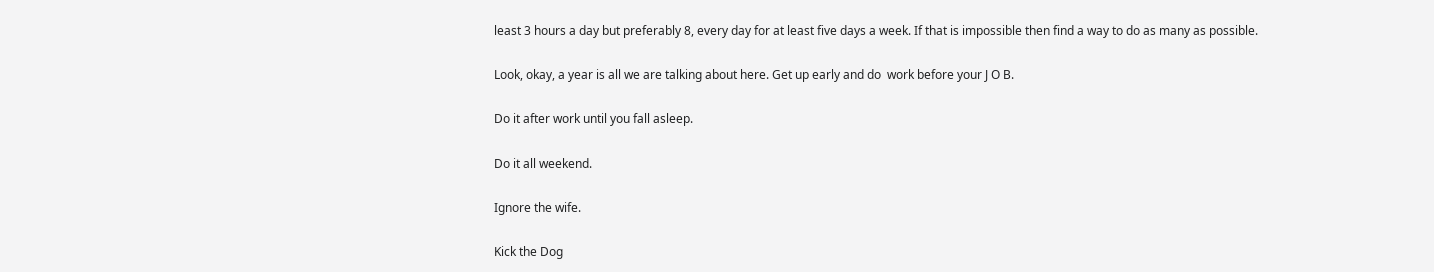least 3 hours a day but preferably 8, every day for at least five days a week. If that is impossible then find a way to do as many as possible.

Look, okay, a year is all we are talking about here. Get up early and do  work before your J O B.

Do it after work until you fall asleep.

Do it all weekend.

Ignore the wife.

Kick the Dog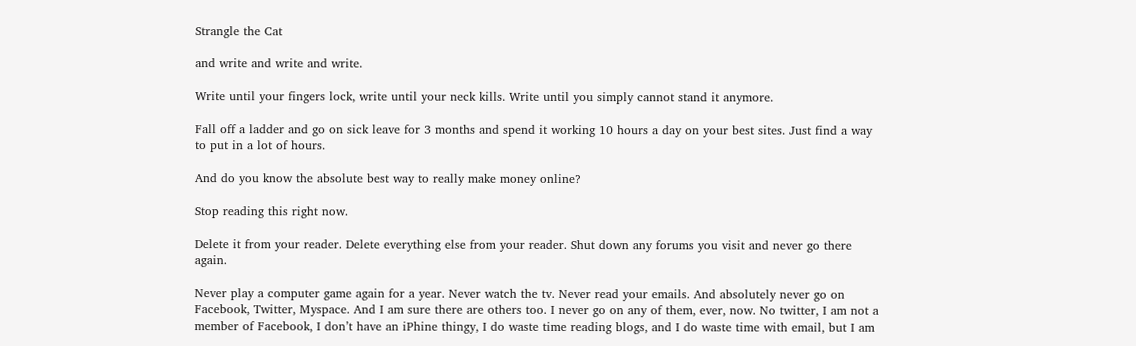Strangle the Cat

and write and write and write.

Write until your fingers lock, write until your neck kills. Write until you simply cannot stand it anymore.

Fall off a ladder and go on sick leave for 3 months and spend it working 10 hours a day on your best sites. Just find a way to put in a lot of hours.

And do you know the absolute best way to really make money online?

Stop reading this right now.

Delete it from your reader. Delete everything else from your reader. Shut down any forums you visit and never go there again.

Never play a computer game again for a year. Never watch the tv. Never read your emails. And absolutely never go on Facebook, Twitter, Myspace. And I am sure there are others too. I never go on any of them, ever, now. No twitter, I am not a member of Facebook, I don’t have an iPhine thingy, I do waste time reading blogs, and I do waste time with email, but I am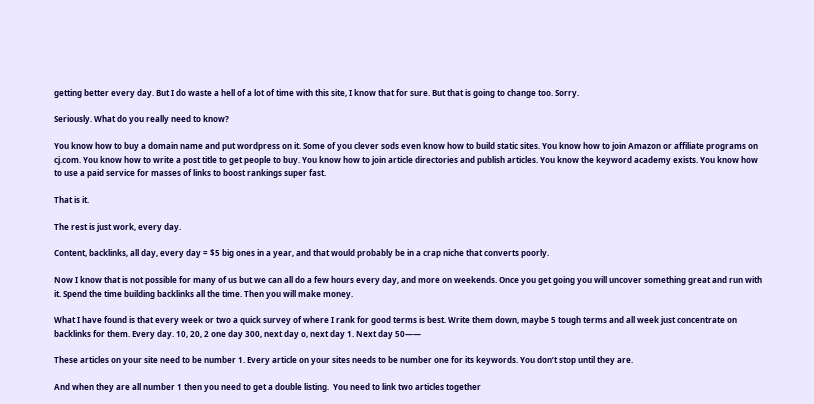getting better every day. But I do waste a hell of a lot of time with this site, I know that for sure. But that is going to change too. Sorry.

Seriously. What do you really need to know?

You know how to buy a domain name and put wordpress on it. Some of you clever sods even know how to build static sites. You know how to join Amazon or affiliate programs on cj.com. You know how to write a post title to get people to buy. You know how to join article directories and publish articles. You know the keyword academy exists. You know how to use a paid service for masses of links to boost rankings super fast.

That is it.

The rest is just work, every day.

Content, backlinks, all day, every day = $5 big ones in a year, and that would probably be in a crap niche that converts poorly.

Now I know that is not possible for many of us but we can all do a few hours every day, and more on weekends. Once you get going you will uncover something great and run with it. Spend the time building backlinks all the time. Then you will make money.

What I have found is that every week or two a quick survey of where I rank for good terms is best. Write them down, maybe 5 tough terms and all week just concentrate on backlinks for them. Every day. 10, 20, 2 one day 300, next day o, next day 1. Next day 50——

These articles on your site need to be number 1. Every article on your sites needs to be number one for its keywords. You don’t stop until they are.

And when they are all number 1 then you need to get a double listing.  You need to link two articles together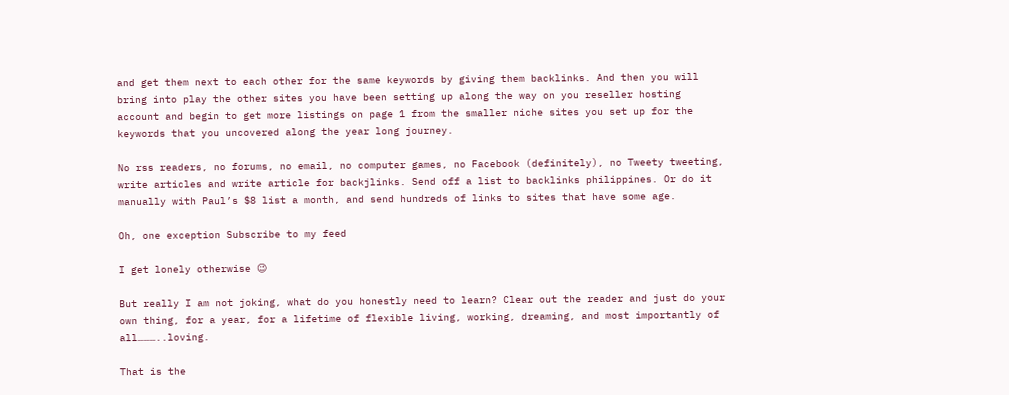and get them next to each other for the same keywords by giving them backlinks. And then you will bring into play the other sites you have been setting up along the way on you reseller hosting account and begin to get more listings on page 1 from the smaller niche sites you set up for the keywords that you uncovered along the year long journey.

No rss readers, no forums, no email, no computer games, no Facebook (definitely), no Tweety tweeting, write articles and write article for backjlinks. Send off a list to backlinks philippines. Or do it manually with Paul’s $8 list a month, and send hundreds of links to sites that have some age.

Oh, one exception Subscribe to my feed

I get lonely otherwise 😉

But really I am not joking, what do you honestly need to learn? Clear out the reader and just do your own thing, for a year, for a lifetime of flexible living, working, dreaming, and most importantly of all………..loving.

That is the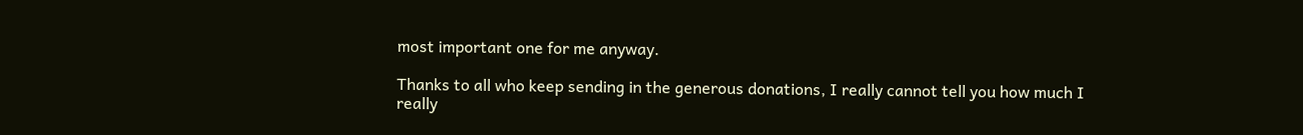most important one for me anyway.

Thanks to all who keep sending in the generous donations, I really cannot tell you how much I really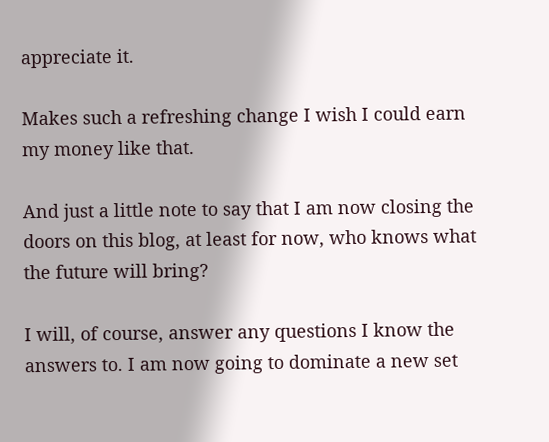appreciate it.

Makes such a refreshing change I wish I could earn my money like that.

And just a little note to say that I am now closing the doors on this blog, at least for now, who knows what the future will bring?

I will, of course, answer any questions I know the answers to. I am now going to dominate a new set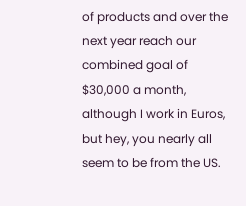of products and over the next year reach our combined goal of $30,000 a month, although I work in Euros, but hey, you nearly all seem to be from the US.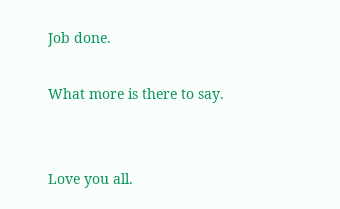Job done.

What more is there to say.


Love you all.